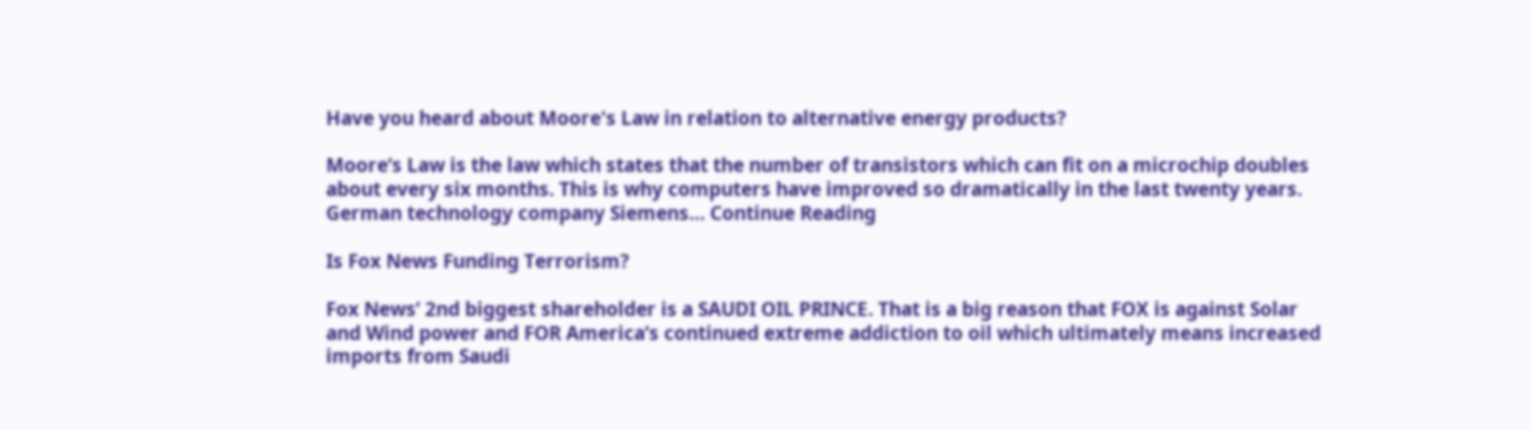Have you heard about Moore's Law in relation to alternative energy products?

Moore’s Law is the law which states that the number of transistors which can fit on a microchip doubles about every six months. This is why computers have improved so dramatically in the last twenty years. German technology company Siemens… Continue Reading

Is Fox News Funding Terrorism?

Fox News’ 2nd biggest shareholder is a SAUDI OIL PRINCE. That is a big reason that FOX is against Solar and Wind power and FOR America’s continued extreme addiction to oil which ultimately means increased imports from Saudi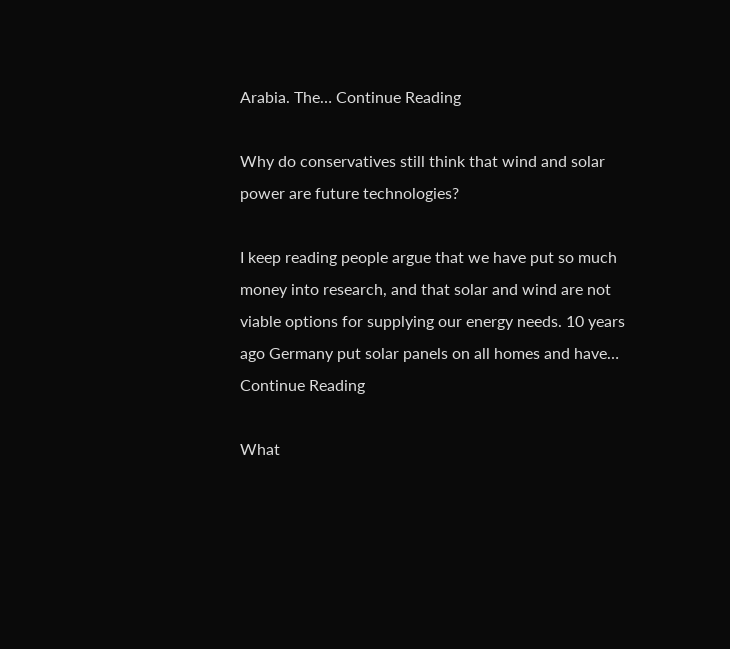Arabia. The… Continue Reading

Why do conservatives still think that wind and solar power are future technologies?

I keep reading people argue that we have put so much money into research, and that solar and wind are not viable options for supplying our energy needs. 10 years ago Germany put solar panels on all homes and have… Continue Reading

What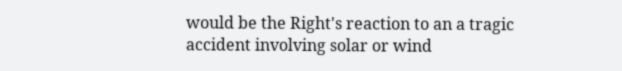would be the Right's reaction to an a tragic accident involving solar or wind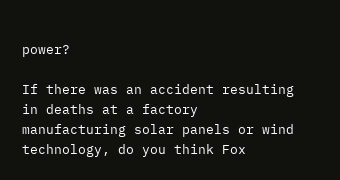power?

If there was an accident resulting in deaths at a factory manufacturing solar panels or wind technology, do you think Fox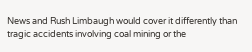News and Rush Limbaugh would cover it differently than tragic accidents involving coal mining or the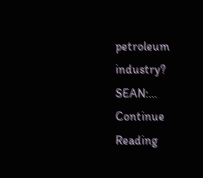petroleum industry? SEAN:… Continue Reading